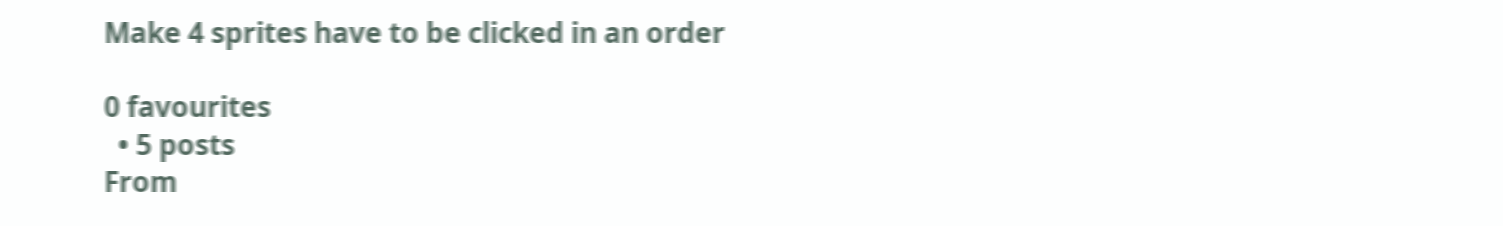Make 4 sprites have to be clicked in an order

0 favourites
  • 5 posts
From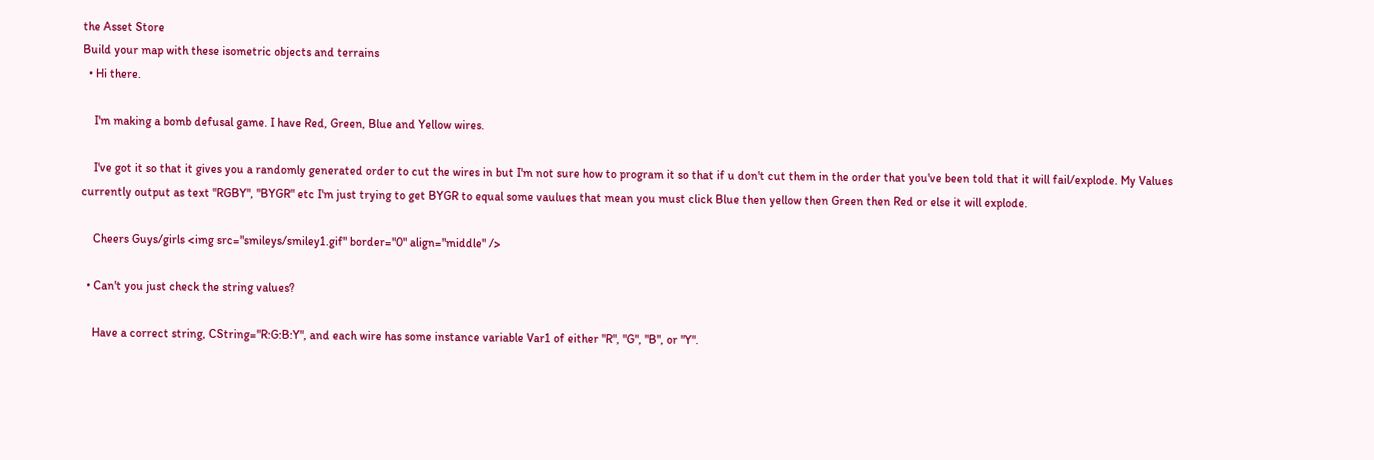the Asset Store
Build your map with these isometric objects and terrains
  • Hi there.

    I'm making a bomb defusal game. I have Red, Green, Blue and Yellow wires.

    I've got it so that it gives you a randomly generated order to cut the wires in but I'm not sure how to program it so that if u don't cut them in the order that you've been told that it will fail/explode. My Values currently output as text "RGBY", "BYGR" etc I'm just trying to get BYGR to equal some vaulues that mean you must click Blue then yellow then Green then Red or else it will explode.

    Cheers Guys/girls <img src="smileys/smiley1.gif" border="0" align="middle" />

  • Can't you just check the string values?

    Have a correct string, CString="R:G:B:Y", and each wire has some instance variable Var1 of either "R", "G", "B", or "Y".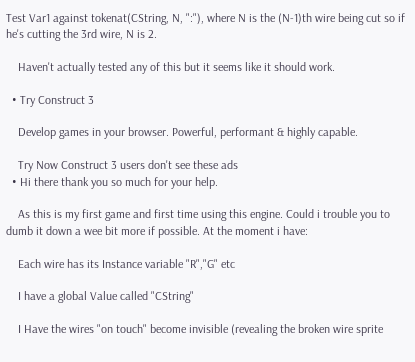Test Var1 against tokenat(CString, N, ":"), where N is the (N-1)th wire being cut so if he's cutting the 3rd wire, N is 2.

    Haven't actually tested any of this but it seems like it should work.

  • Try Construct 3

    Develop games in your browser. Powerful, performant & highly capable.

    Try Now Construct 3 users don't see these ads
  • Hi there thank you so much for your help.

    As this is my first game and first time using this engine. Could i trouble you to dumb it down a wee bit more if possible. At the moment i have:

    Each wire has its Instance variable "R","G" etc

    I have a global Value called "CString"

    I Have the wires "on touch" become invisible (revealing the broken wire sprite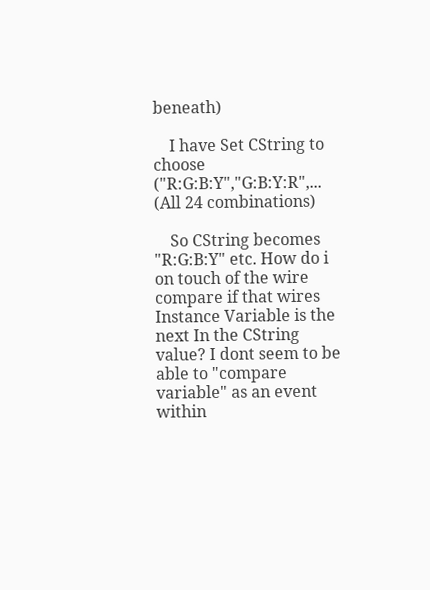beneath)

    I have Set CString to choose ("R:G:B:Y","G:B:Y:R",... (All 24 combinations)

    So CString becomes "R:G:B:Y" etc. How do i on touch of the wire compare if that wires Instance Variable is the next In the CString value? I dont seem to be able to "compare variable" as an event within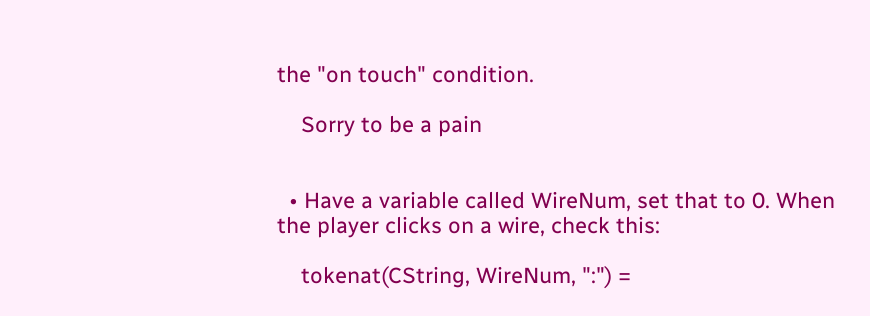the "on touch" condition.

    Sorry to be a pain


  • Have a variable called WireNum, set that to 0. When the player clicks on a wire, check this:

    tokenat(CString, WireNum, ":") =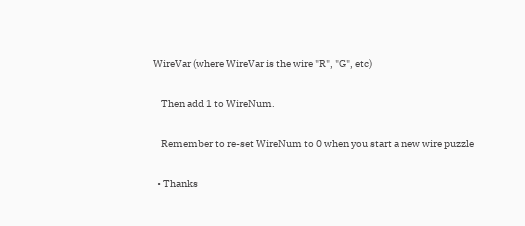WireVar (where WireVar is the wire "R", "G", etc)

    Then add 1 to WireNum.

    Remember to re-set WireNum to 0 when you start a new wire puzzle

  • Thanks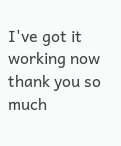I've got it working now thank you so much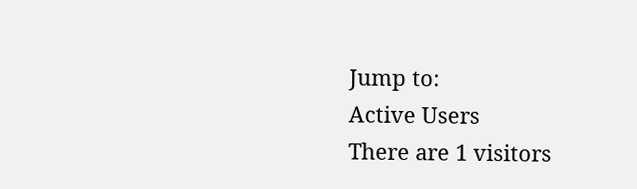Jump to:
Active Users
There are 1 visitors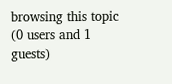browsing this topic (0 users and 1 guests)